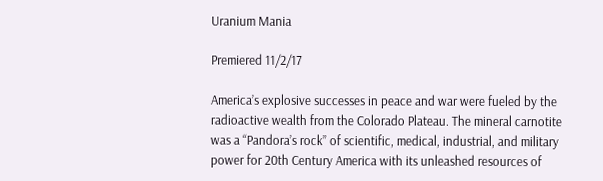Uranium Mania

Premiered 11/2/17

America’s explosive successes in peace and war were fueled by the radioactive wealth from the Colorado Plateau. The mineral carnotite was a “Pandora’s rock” of scientific, medical, industrial, and military power for 20th Century America with its unleashed resources of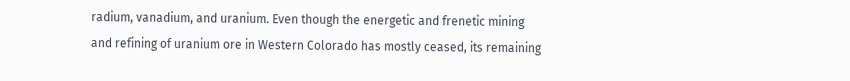radium, vanadium, and uranium. Even though the energetic and frenetic mining and refining of uranium ore in Western Colorado has mostly ceased, its remaining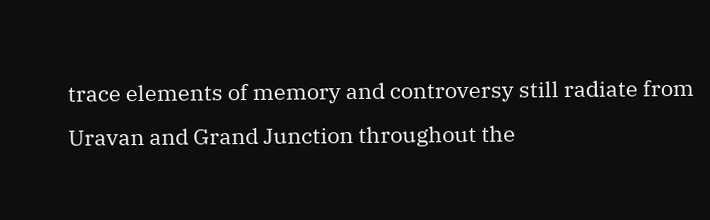trace elements of memory and controversy still radiate from Uravan and Grand Junction throughout the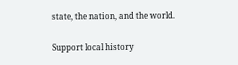state, the nation, and the world.

Support local history